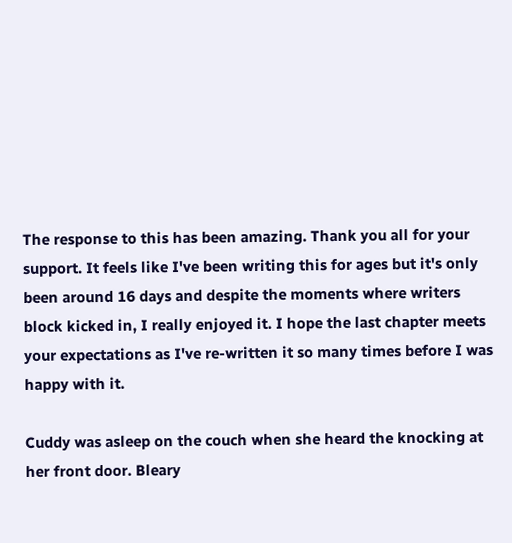The response to this has been amazing. Thank you all for your support. It feels like I've been writing this for ages but it's only been around 16 days and despite the moments where writers block kicked in, I really enjoyed it. I hope the last chapter meets your expectations as I've re-written it so many times before I was happy with it.

Cuddy was asleep on the couch when she heard the knocking at her front door. Bleary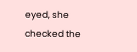eyed, she checked the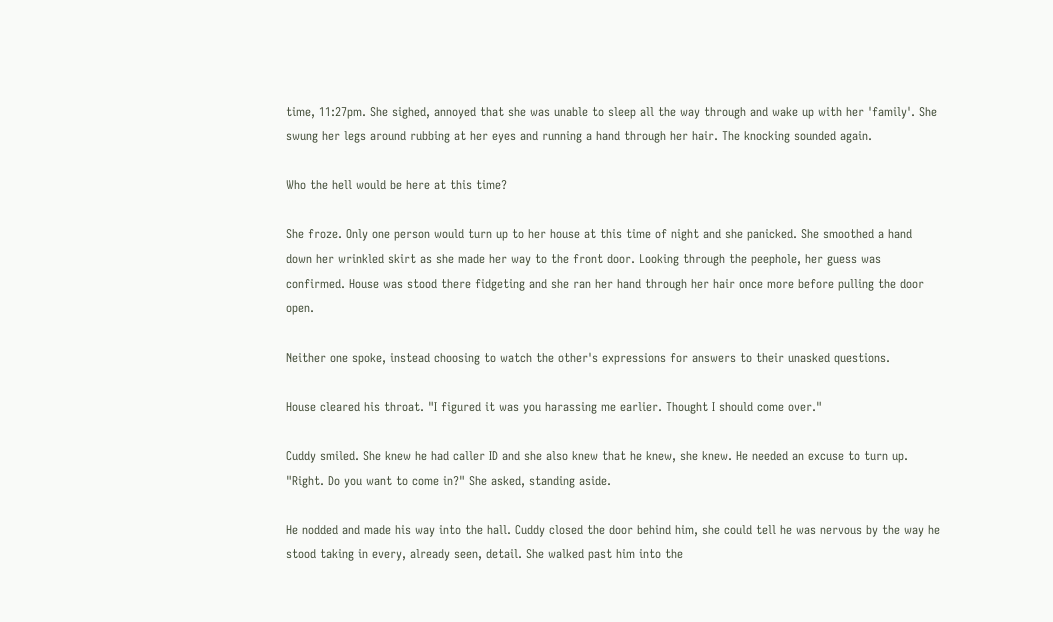time, 11:27pm. She sighed, annoyed that she was unable to sleep all the way through and wake up with her 'family'. She swung her legs around rubbing at her eyes and running a hand through her hair. The knocking sounded again.

Who the hell would be here at this time?

She froze. Only one person would turn up to her house at this time of night and she panicked. She smoothed a hand down her wrinkled skirt as she made her way to the front door. Looking through the peephole, her guess was confirmed. House was stood there fidgeting and she ran her hand through her hair once more before pulling the door open.

Neither one spoke, instead choosing to watch the other's expressions for answers to their unasked questions.

House cleared his throat. "I figured it was you harassing me earlier. Thought I should come over."

Cuddy smiled. She knew he had caller ID and she also knew that he knew, she knew. He needed an excuse to turn up. "Right. Do you want to come in?" She asked, standing aside.

He nodded and made his way into the hall. Cuddy closed the door behind him, she could tell he was nervous by the way he stood taking in every, already seen, detail. She walked past him into the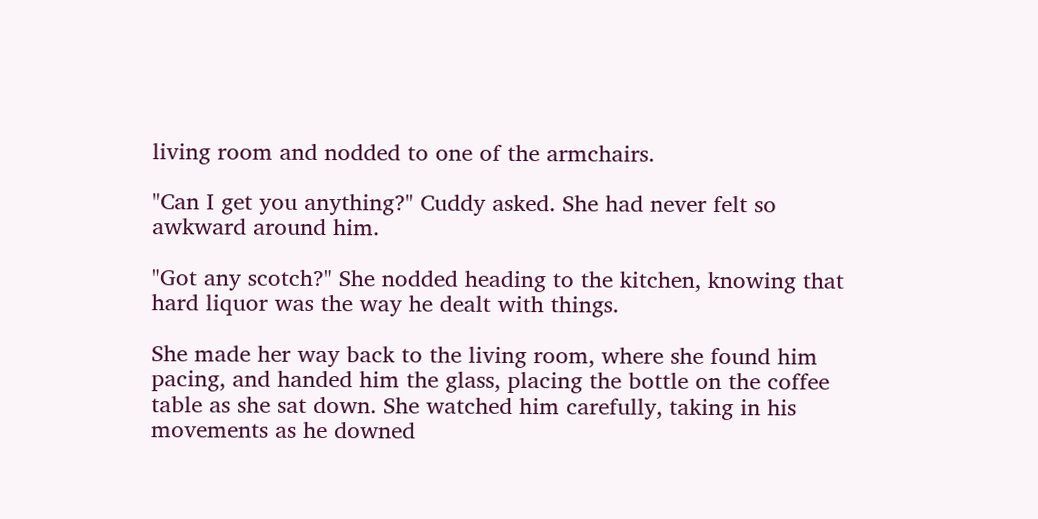living room and nodded to one of the armchairs.

"Can I get you anything?" Cuddy asked. She had never felt so awkward around him.

"Got any scotch?" She nodded heading to the kitchen, knowing that hard liquor was the way he dealt with things.

She made her way back to the living room, where she found him pacing, and handed him the glass, placing the bottle on the coffee table as she sat down. She watched him carefully, taking in his movements as he downed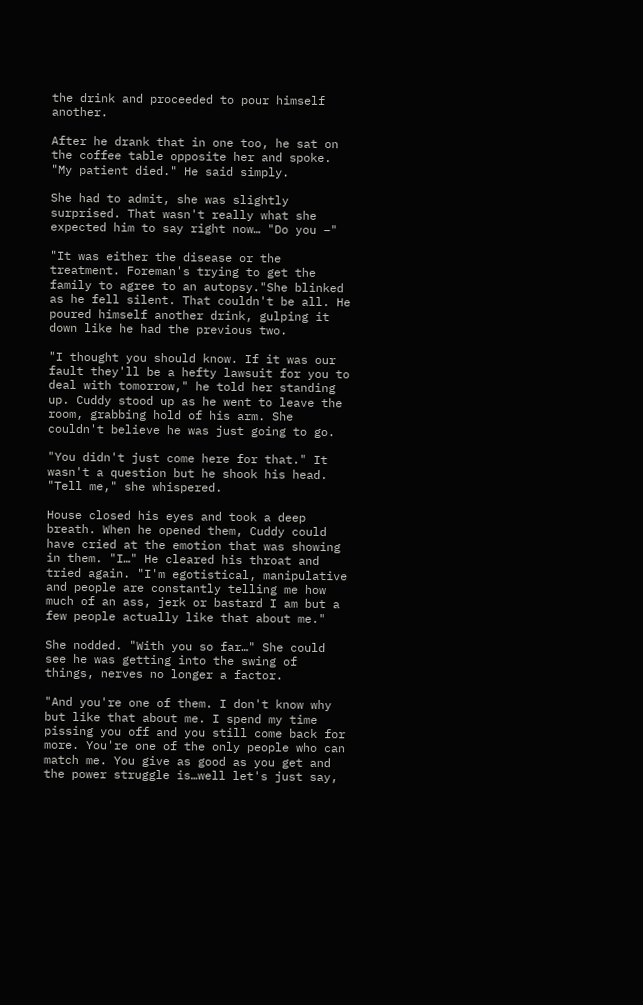the drink and proceeded to pour himself another.

After he drank that in one too, he sat on the coffee table opposite her and spoke. "My patient died." He said simply.

She had to admit, she was slightly surprised. That wasn't really what she expected him to say right now… "Do you –"

"It was either the disease or the treatment. Foreman's trying to get the family to agree to an autopsy."She blinked as he fell silent. That couldn't be all. He poured himself another drink, gulping it down like he had the previous two.

"I thought you should know. If it was our fault they'll be a hefty lawsuit for you to deal with tomorrow," he told her standing up. Cuddy stood up as he went to leave the room, grabbing hold of his arm. She couldn't believe he was just going to go.

"You didn't just come here for that." It wasn't a question but he shook his head. "Tell me," she whispered.

House closed his eyes and took a deep breath. When he opened them, Cuddy could have cried at the emotion that was showing in them. "I…" He cleared his throat and tried again. "I'm egotistical, manipulative and people are constantly telling me how much of an ass, jerk or bastard I am but a few people actually like that about me."

She nodded. "With you so far…" She could see he was getting into the swing of things, nerves no longer a factor.

"And you're one of them. I don't know why but like that about me. I spend my time pissing you off and you still come back for more. You're one of the only people who can match me. You give as good as you get and the power struggle is…well let's just say,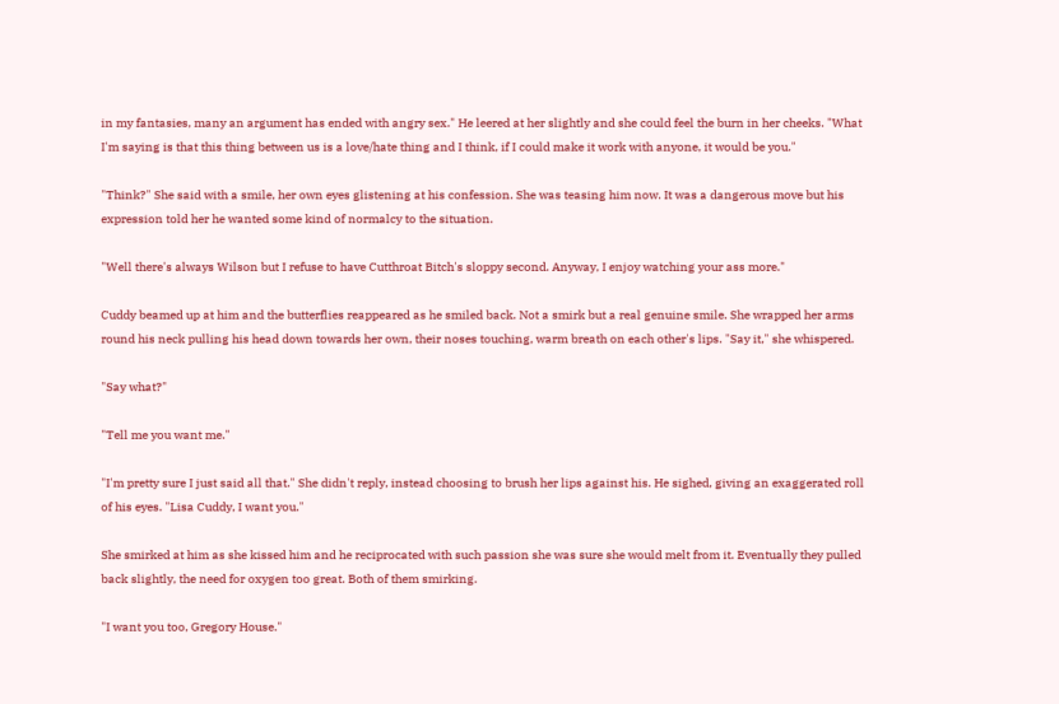in my fantasies, many an argument has ended with angry sex." He leered at her slightly and she could feel the burn in her cheeks. "What I'm saying is that this thing between us is a love/hate thing and I think, if I could make it work with anyone, it would be you."

"Think?" She said with a smile, her own eyes glistening at his confession. She was teasing him now. It was a dangerous move but his expression told her he wanted some kind of normalcy to the situation.

"Well there's always Wilson but I refuse to have Cutthroat Bitch's sloppy second. Anyway, I enjoy watching your ass more."

Cuddy beamed up at him and the butterflies reappeared as he smiled back. Not a smirk but a real genuine smile. She wrapped her arms round his neck pulling his head down towards her own, their noses touching, warm breath on each other's lips. "Say it," she whispered.

"Say what?"

"Tell me you want me."

"I'm pretty sure I just said all that." She didn't reply, instead choosing to brush her lips against his. He sighed, giving an exaggerated roll of his eyes. "Lisa Cuddy, I want you."

She smirked at him as she kissed him and he reciprocated with such passion she was sure she would melt from it. Eventually they pulled back slightly, the need for oxygen too great. Both of them smirking.

"I want you too, Gregory House."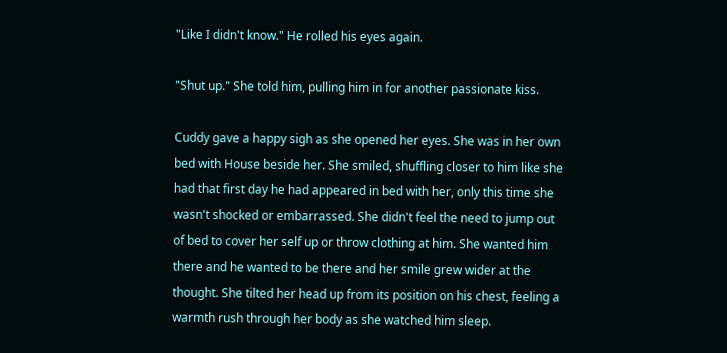"Like I didn't know." He rolled his eyes again.

"Shut up." She told him, pulling him in for another passionate kiss.

Cuddy gave a happy sigh as she opened her eyes. She was in her own bed with House beside her. She smiled, shuffling closer to him like she had that first day he had appeared in bed with her, only this time she wasn't shocked or embarrassed. She didn't feel the need to jump out of bed to cover her self up or throw clothing at him. She wanted him there and he wanted to be there and her smile grew wider at the thought. She tilted her head up from its position on his chest, feeling a warmth rush through her body as she watched him sleep.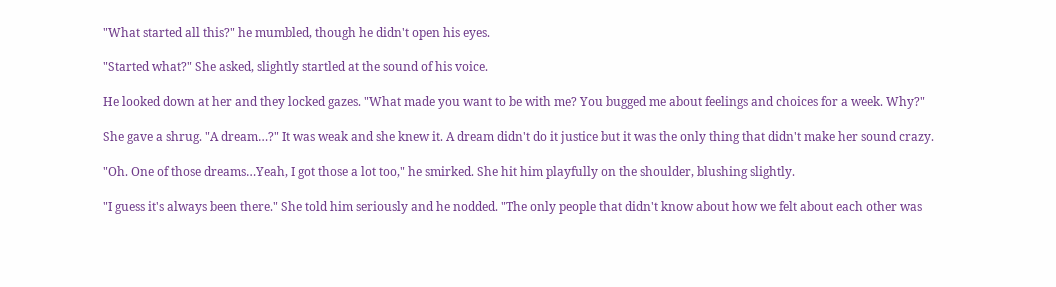"What started all this?" he mumbled, though he didn't open his eyes.

"Started what?" She asked, slightly startled at the sound of his voice.

He looked down at her and they locked gazes. "What made you want to be with me? You bugged me about feelings and choices for a week. Why?"

She gave a shrug. "A dream…?" It was weak and she knew it. A dream didn't do it justice but it was the only thing that didn't make her sound crazy.

"Oh. One of those dreams…Yeah, I got those a lot too," he smirked. She hit him playfully on the shoulder, blushing slightly.

"I guess it's always been there." She told him seriously and he nodded. "The only people that didn't know about how we felt about each other was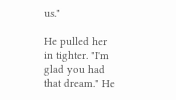us."

He pulled her in tighter. "I'm glad you had that dream." He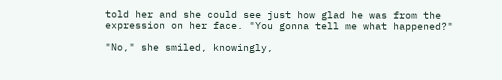told her and she could see just how glad he was from the expression on her face. "You gonna tell me what happened?"

"No," she smiled, knowingly,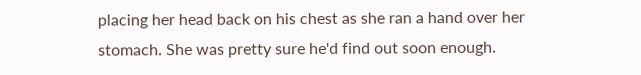placing her head back on his chest as she ran a hand over her stomach. She was pretty sure he'd find out soon enough.